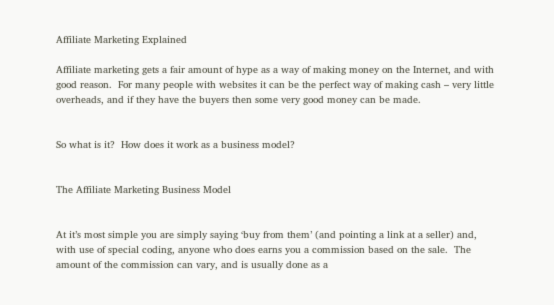Affiliate Marketing Explained

Affiliate marketing gets a fair amount of hype as a way of making money on the Internet, and with good reason.  For many people with websites it can be the perfect way of making cash – very little overheads, and if they have the buyers then some very good money can be made.


So what is it?  How does it work as a business model?


The Affiliate Marketing Business Model


At it’s most simple you are simply saying ‘buy from them’ (and pointing a link at a seller) and, with use of special coding, anyone who does earns you a commission based on the sale.  The amount of the commission can vary, and is usually done as a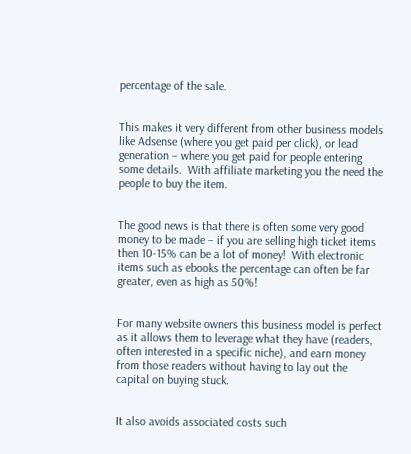percentage of the sale.


This makes it very different from other business models like Adsense (where you get paid per click), or lead generation – where you get paid for people entering some details.  With affiliate marketing you the need the people to buy the item.


The good news is that there is often some very good money to be made – if you are selling high ticket items then 10-15% can be a lot of money!  With electronic items such as ebooks the percentage can often be far greater, even as high as 50%!


For many website owners this business model is perfect as it allows them to leverage what they have (readers, often interested in a specific niche), and earn money from those readers without having to lay out the capital on buying stuck.


It also avoids associated costs such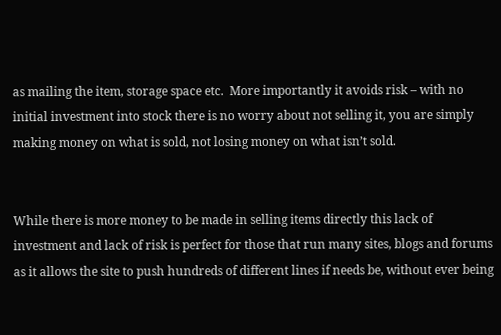as mailing the item, storage space etc.  More importantly it avoids risk – with no initial investment into stock there is no worry about not selling it, you are simply making money on what is sold, not losing money on what isn’t sold.


While there is more money to be made in selling items directly this lack of investment and lack of risk is perfect for those that run many sites, blogs and forums as it allows the site to push hundreds of different lines if needs be, without ever being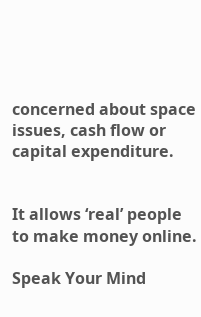concerned about space issues, cash flow or capital expenditure.


It allows ‘real’ people to make money online.

Speak Your Mind